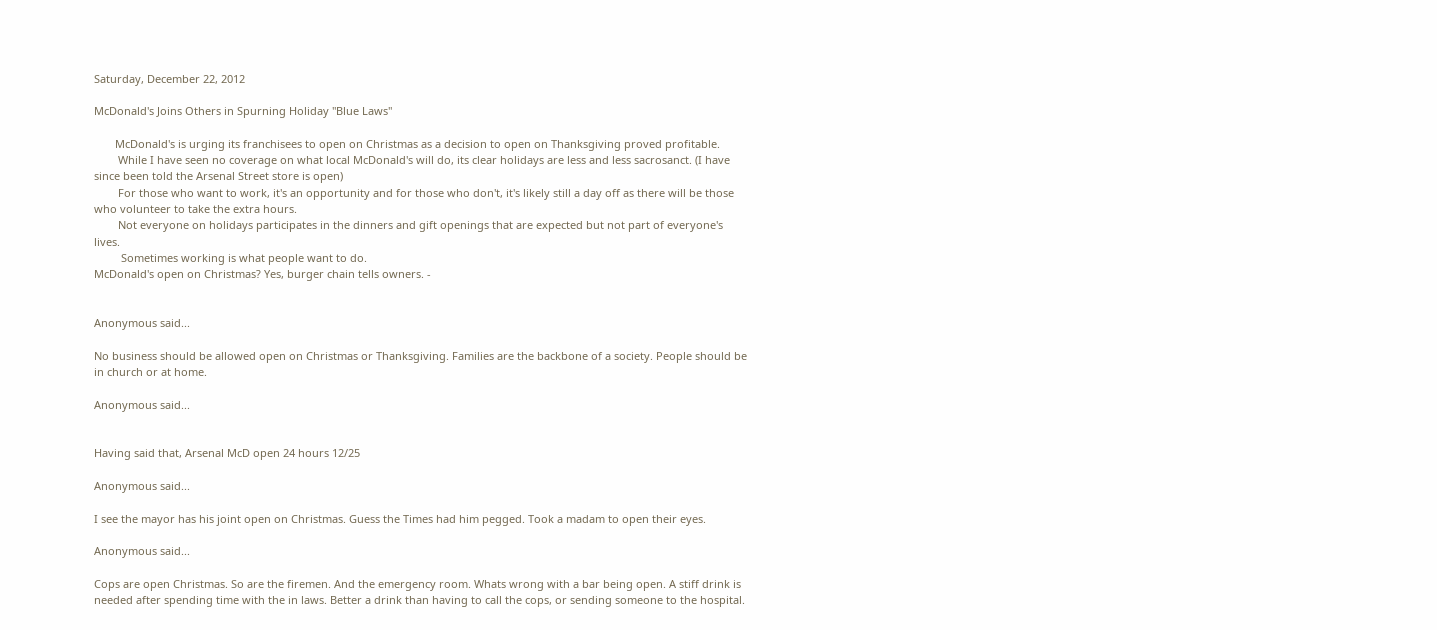Saturday, December 22, 2012

McDonald's Joins Others in Spurning Holiday "Blue Laws"

       McDonald's is urging its franchisees to open on Christmas as a decision to open on Thanksgiving proved profitable.
        While I have seen no coverage on what local McDonald's will do, its clear holidays are less and less sacrosanct. (I have since been told the Arsenal Street store is open)
        For those who want to work, it's an opportunity and for those who don't, it's likely still a day off as there will be those who volunteer to take the extra hours.
        Not everyone on holidays participates in the dinners and gift openings that are expected but not part of everyone's lives.
         Sometimes working is what people want to do.
McDonald's open on Christmas? Yes, burger chain tells owners. -


Anonymous said...

No business should be allowed open on Christmas or Thanksgiving. Families are the backbone of a society. People should be in church or at home.

Anonymous said...


Having said that, Arsenal McD open 24 hours 12/25

Anonymous said...

I see the mayor has his joint open on Christmas. Guess the Times had him pegged. Took a madam to open their eyes.

Anonymous said...

Cops are open Christmas. So are the firemen. And the emergency room. Whats wrong with a bar being open. A stiff drink is needed after spending time with the in laws. Better a drink than having to call the cops, or sending someone to the hospital.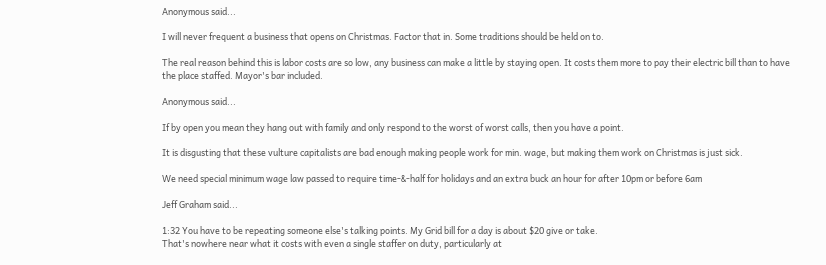Anonymous said...

I will never frequent a business that opens on Christmas. Factor that in. Some traditions should be held on to.

The real reason behind this is labor costs are so low, any business can make a little by staying open. It costs them more to pay their electric bill than to have the place staffed. Mayor's bar included.

Anonymous said...

If by open you mean they hang out with family and only respond to the worst of worst calls, then you have a point.

It is disgusting that these vulture capitalists are bad enough making people work for min. wage, but making them work on Christmas is just sick.

We need special minimum wage law passed to require time-&-half for holidays and an extra buck an hour for after 10pm or before 6am

Jeff Graham said...

1:32 You have to be repeating someone else's talking points. My Grid bill for a day is about $20 give or take.
That's nowhere near what it costs with even a single staffer on duty, particularly at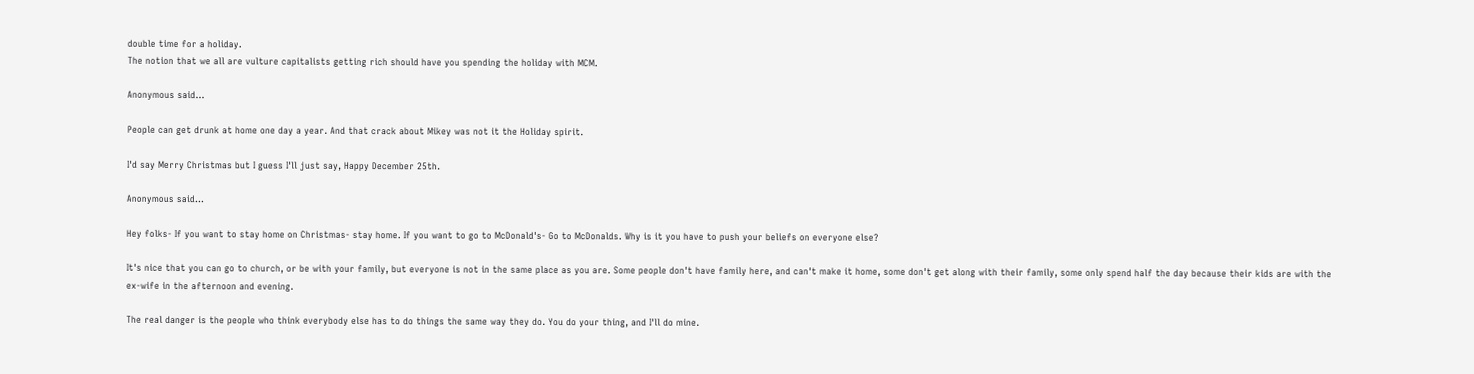double time for a holiday.
The notion that we all are vulture capitalists getting rich should have you spending the holiday with MCM.

Anonymous said...

People can get drunk at home one day a year. And that crack about Mikey was not it the Holiday spirit.

I'd say Merry Christmas but I guess I'll just say, Happy December 25th.

Anonymous said...

Hey folks- If you want to stay home on Christmas- stay home. If you want to go to McDonald's- Go to McDonalds. Why is it you have to push your beliefs on everyone else?

It's nice that you can go to church, or be with your family, but everyone is not in the same place as you are. Some people don't have family here, and can't make it home, some don't get along with their family, some only spend half the day because their kids are with the ex-wife in the afternoon and evening.

The real danger is the people who think everybody else has to do things the same way they do. You do your thing, and I'll do mine.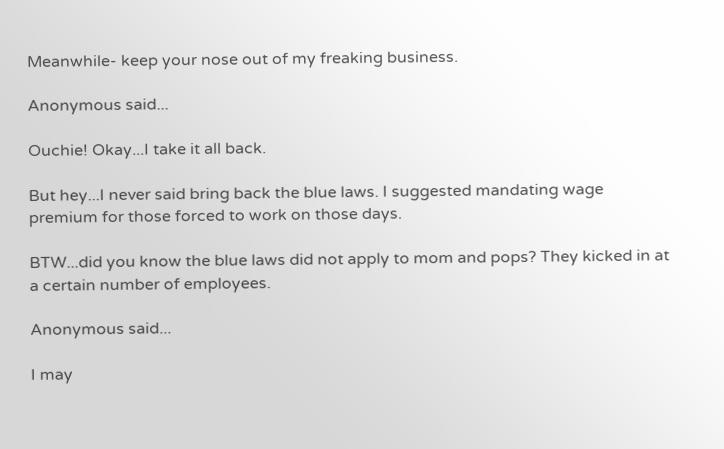Meanwhile- keep your nose out of my freaking business.

Anonymous said...

Ouchie! Okay...I take it all back.

But hey...I never said bring back the blue laws. I suggested mandating wage premium for those forced to work on those days.

BTW...did you know the blue laws did not apply to mom and pops? They kicked in at a certain number of employees.

Anonymous said...

I may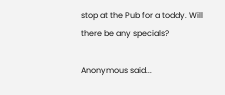stop at the Pub for a toddy. Will there be any specials?

Anonymous said...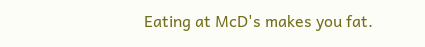Eating at McD's makes you fat.